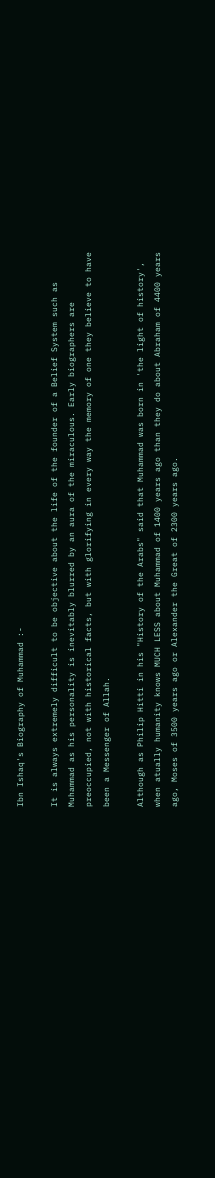Ibn Ishaq's Biography of Muhammad :-

It is always extremely difficult to be objective about the life of the founder of a Belief System such as Muhammad as his personality is inevitably blurred by an aura of the miraculous. Early biographers are preoccupied, not with historical facts, but with glorifying in every way the memory of one they believe to have been a Messenger of Allah.

Although as Philip Hitti in his "History of the Arabs" said that Muhammad was born in 'the light of history', when atually humanity knows MUCH LESS about Muhammad of 1400 years ago than they do about Abraham of 4400 years ago, Moses of 3500 years ago or Alexander the Great of 2300 years ago.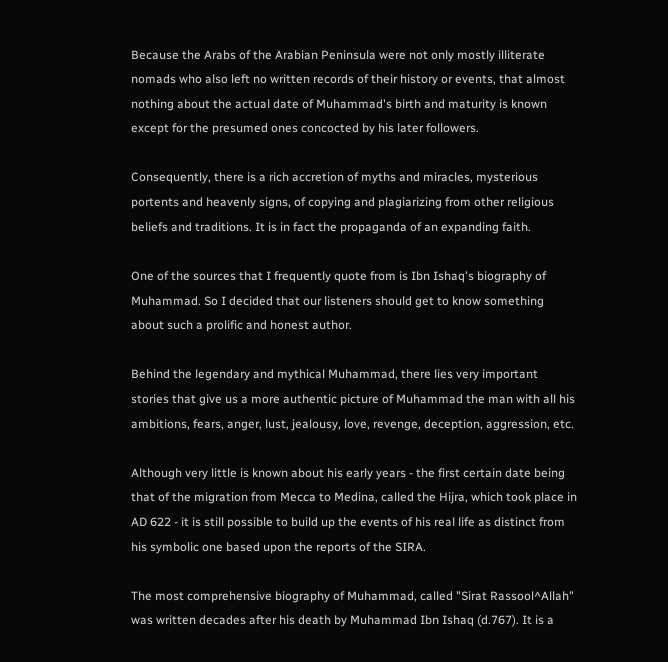Because the Arabs of the Arabian Peninsula were not only mostly illiterate nomads who also left no written records of their history or events, that almost nothing about the actual date of Muhammad's birth and maturity is known except for the presumed ones concocted by his later followers.

Consequently, there is a rich accretion of myths and miracles, mysterious portents and heavenly signs, of copying and plagiarizing from other religious beliefs and traditions. It is in fact the propaganda of an expanding faith.

One of the sources that I frequently quote from is Ibn Ishaq's biography of Muhammad. So I decided that our listeners should get to know something about such a prolific and honest author.

Behind the legendary and mythical Muhammad, there lies very important stories that give us a more authentic picture of Muhammad the man with all his ambitions, fears, anger, lust, jealousy, love, revenge, deception, aggression, etc.

Although very little is known about his early years - the first certain date being that of the migration from Mecca to Medina, called the Hijra, which took place in AD 622 - it is still possible to build up the events of his real life as distinct from his symbolic one based upon the reports of the SIRA.

The most comprehensive biography of Muhammad, called "Sirat Rassool^Allah" was written decades after his death by Muhammad Ibn Ishaq (d.767). It is a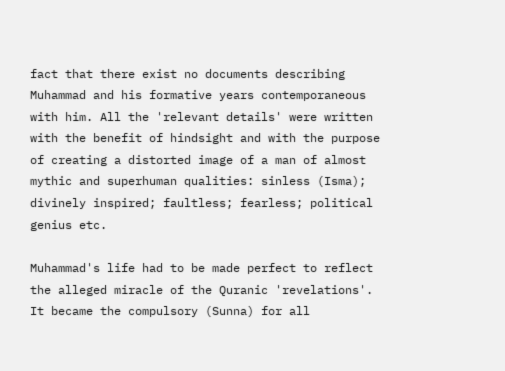fact that there exist no documents describing Muhammad and his formative years contemporaneous with him. All the 'relevant details' were written with the benefit of hindsight and with the purpose of creating a distorted image of a man of almost mythic and superhuman qualities: sinless (Isma); divinely inspired; faultless; fearless; political genius etc.

Muhammad's life had to be made perfect to reflect the alleged miracle of the Quranic 'revelations'. It became the compulsory (Sunna) for all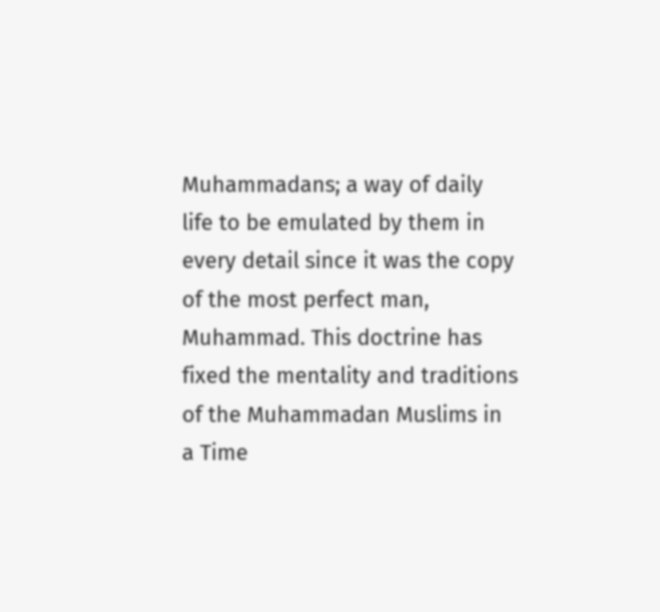Muhammadans; a way of daily life to be emulated by them in every detail since it was the copy of the most perfect man, Muhammad. This doctrine has fixed the mentality and traditions of the Muhammadan Muslims in a Time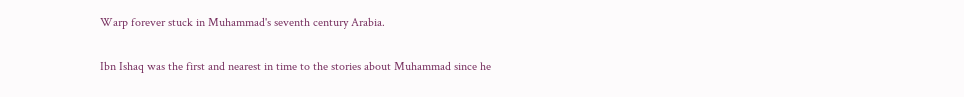Warp forever stuck in Muhammad's seventh century Arabia.

Ibn Ishaq was the first and nearest in time to the stories about Muhammad since he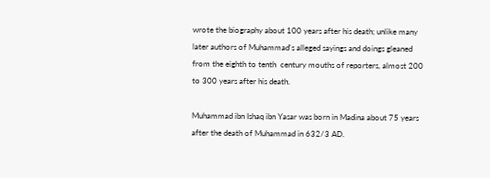wrote the biography about 100 years after his death; unlike many later authors of Muhammad's alleged sayings and doings gleaned from the eighth to tenth  century mouths of reporters, almost 200 to 300 years after his death.

Muhammad ibn Ishaq ibn Yasar was born in Madina about 75 years after the death of Muhammad in 632/3 AD.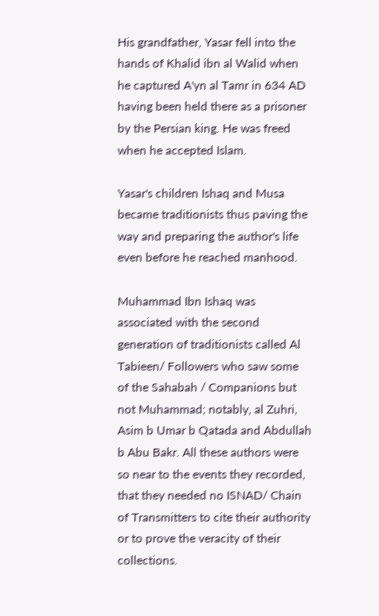His grandfather, Yasar fell into the hands of Khalid ibn al Walid when he captured A'yn al Tamr in 634 AD having been held there as a prisoner by the Persian king. He was freed when he accepted Islam.

Yasar's children Ishaq and Musa became traditionists thus paving the way and preparing the author's life even before he reached manhood.

Muhammad Ibn Ishaq was associated with the second generation of traditionists called Al Tabieen/ Followers who saw some of the Sahabah / Companions but not Muhammad; notably, al Zuhri, Asim b Umar b Qatada and Abdullah b Abu Bakr. All these authors were so near to the events they recorded, that they needed no ISNAD/ Chain of Transmitters to cite their authority or to prove the veracity of their collections.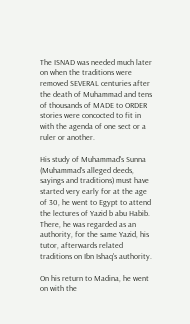The ISNAD was needed much later on when the traditions were removed SEVERAL centuries after the death of Muhammad and tens of thousands of MADE to ORDER stories were concocted to fit in with the agenda of one sect or a ruler or another.

His study of Muhammad's Sunna (Muhammad's alleged deeds, sayings and traditions) must have started very early for at the age of 30, he went to Egypt to attend the lectures of Yazid b abu Habib. There, he was regarded as an authority, for the same Yazid, his tutor, afterwards related traditions on Ibn Ishaq's authority.

On his return to Madina, he went on with the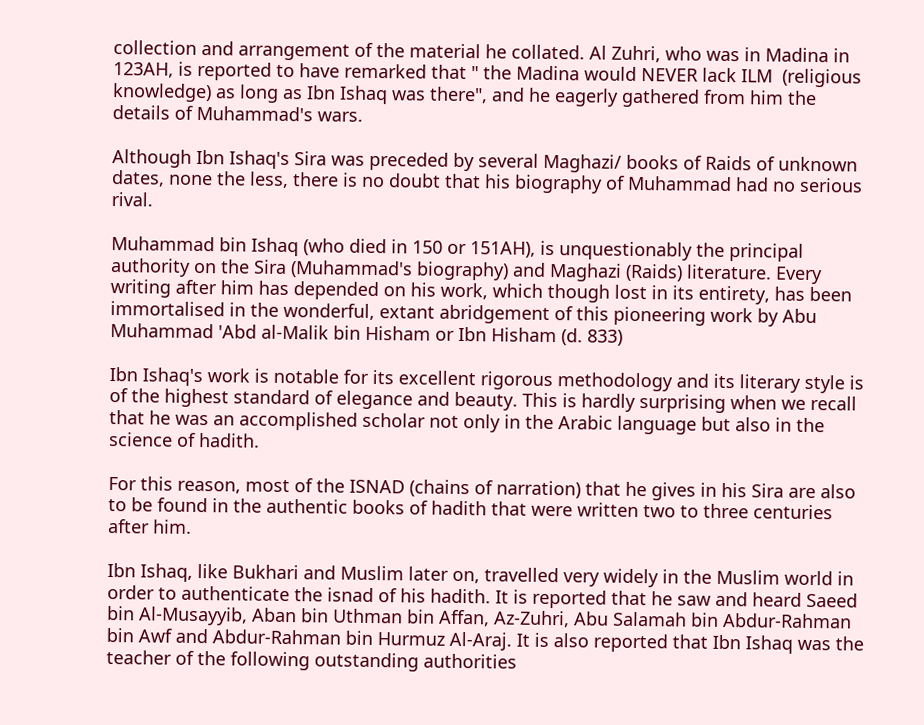collection and arrangement of the material he collated. Al Zuhri, who was in Madina in 123AH, is reported to have remarked that " the Madina would NEVER lack ILM  (religious knowledge) as long as Ibn Ishaq was there", and he eagerly gathered from him the details of Muhammad's wars.

Although Ibn Ishaq's Sira was preceded by several Maghazi/ books of Raids of unknown dates, none the less, there is no doubt that his biography of Muhammad had no serious rival.

Muhammad bin Ishaq (who died in 150 or 151AH), is unquestionably the principal authority on the Sira (Muhammad's biography) and Maghazi (Raids) literature. Every writing after him has depended on his work, which though lost in its entirety, has been immortalised in the wonderful, extant abridgement of this pioneering work by Abu Muhammad 'Abd al-Malik bin Hisham or Ibn Hisham (d. 833)

Ibn Ishaq's work is notable for its excellent rigorous methodology and its literary style is of the highest standard of elegance and beauty. This is hardly surprising when we recall that he was an accomplished scholar not only in the Arabic language but also in the science of hadith.

For this reason, most of the ISNAD (chains of narration) that he gives in his Sira are also to be found in the authentic books of hadith that were written two to three centuries after him.

Ibn Ishaq, like Bukhari and Muslim later on, travelled very widely in the Muslim world in order to authenticate the isnad of his hadith. It is reported that he saw and heard Saeed bin Al-Musayyib, Aban bin Uthman bin Affan, Az-Zuhri, Abu Salamah bin Abdur-Rahman bin Awf and Abdur-Rahman bin Hurmuz Al-Araj. It is also reported that Ibn Ishaq was the teacher of the following outstanding authorities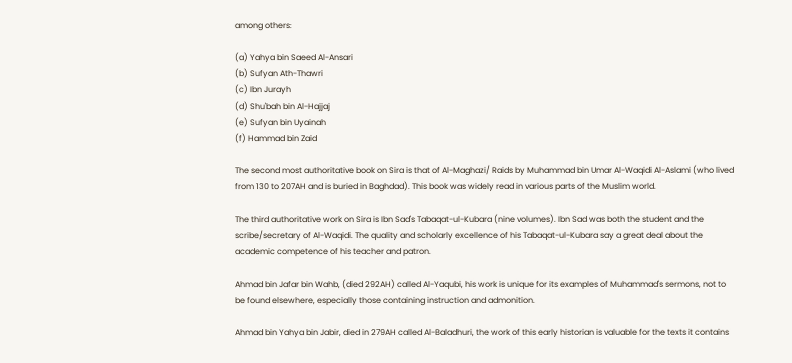among others:

(a) Yahya bin Saeed Al-Ansari
(b) Sufyan Ath-Thawri
(c) Ibn Jurayh
(d) Shu'bah bin Al-Hajjaj
(e) Sufyan bin Uyainah
(f) Hammad bin Zaid

The second most authoritative book on Sira is that of Al-Maghazi/ Raids by Muhammad bin Umar Al-Waqidi Al-Aslami (who lived from 130 to 207AH and is buried in Baghdad). This book was widely read in various parts of the Muslim world.

The third authoritative work on Sira is Ibn Sad's Tabaqat-ul-Kubara (nine volumes). Ibn Sad was both the student and the scribe/secretary of Al-Waqidi. The quality and scholarly excellence of his Tabaqat-ul-Kubara say a great deal about the academic competence of his teacher and patron.

Ahmad bin Jafar bin Wahb, (died 292AH) called Al-Yaqubi, his work is unique for its examples of Muhammad's sermons, not to be found elsewhere, especially those containing instruction and admonition.

Ahmad bin Yahya bin Jabir, died in 279AH called Al-Baladhuri, the work of this early historian is valuable for the texts it contains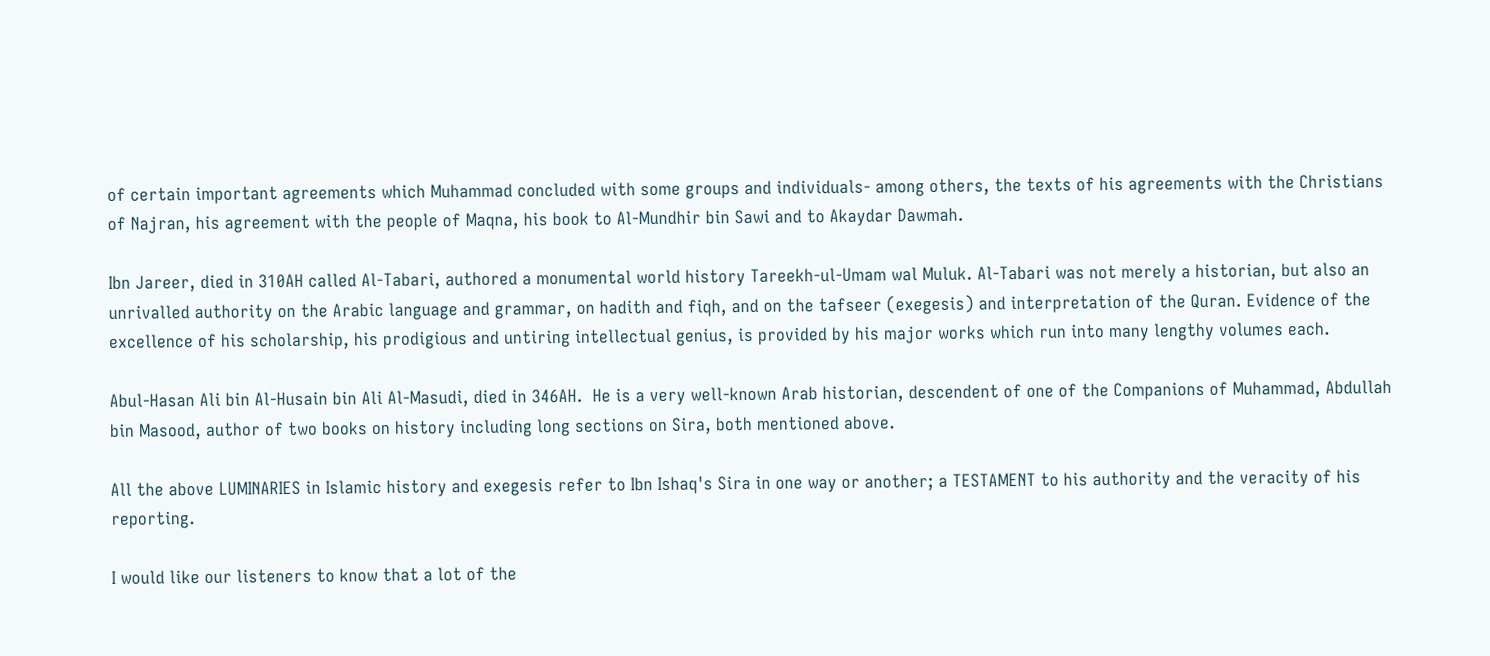of certain important agreements which Muhammad concluded with some groups and individuals- among others, the texts of his agreements with the Christians of Najran, his agreement with the people of Maqna, his book to Al-Mundhir bin Sawi and to Akaydar Dawmah.

Ibn Jareer, died in 310AH called Al-Tabari, authored a monumental world history Tareekh-ul-Umam wal Muluk. Al-Tabari was not merely a historian, but also an unrivalled authority on the Arabic language and grammar, on hadith and fiqh, and on the tafseer (exegesis) and interpretation of the Quran. Evidence of the excellence of his scholarship, his prodigious and untiring intellectual genius, is provided by his major works which run into many lengthy volumes each.

Abul-Hasan Ali bin Al-Husain bin Ali Al-Masudi, died in 346AH.  He is a very well-known Arab historian, descendent of one of the Companions of Muhammad, Abdullah bin Masood, author of two books on history including long sections on Sira, both mentioned above.

All the above LUMINARIES in Islamic history and exegesis refer to Ibn Ishaq's Sira in one way or another; a TESTAMENT to his authority and the veracity of his reporting.

I would like our listeners to know that a lot of the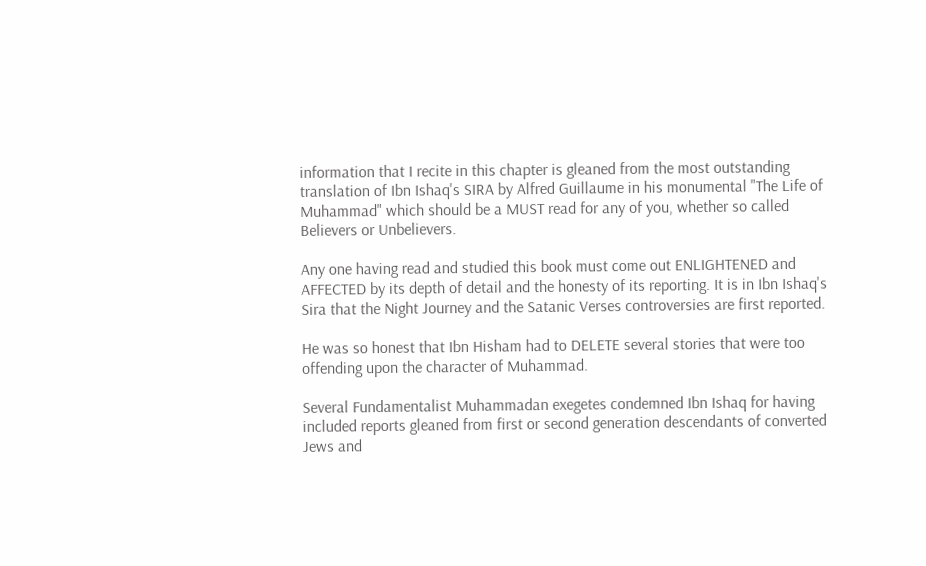information that I recite in this chapter is gleaned from the most outstanding translation of Ibn Ishaq's SIRA by Alfred Guillaume in his monumental "The Life of Muhammad" which should be a MUST read for any of you, whether so called Believers or Unbelievers.

Any one having read and studied this book must come out ENLIGHTENED and AFFECTED by its depth of detail and the honesty of its reporting. It is in Ibn Ishaq's Sira that the Night Journey and the Satanic Verses controversies are first reported.

He was so honest that Ibn Hisham had to DELETE several stories that were too offending upon the character of Muhammad.

Several Fundamentalist Muhammadan exegetes condemned Ibn Ishaq for having included reports gleaned from first or second generation descendants of converted Jews and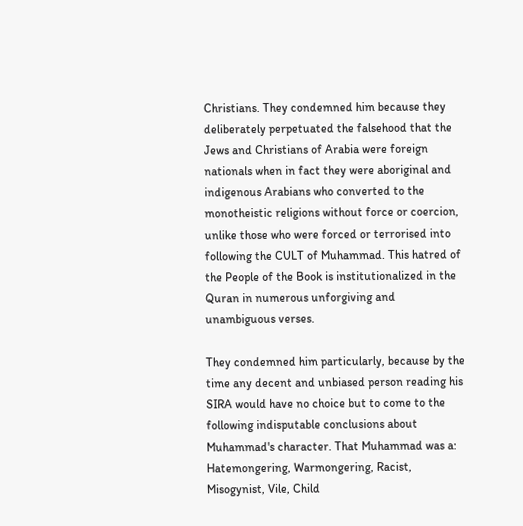Christians. They condemned him because they deliberately perpetuated the falsehood that the Jews and Christians of Arabia were foreign nationals when in fact they were aboriginal and indigenous Arabians who converted to the monotheistic religions without force or coercion, unlike those who were forced or terrorised into following the CULT of Muhammad. This hatred of the People of the Book is institutionalized in the Quran in numerous unforgiving and unambiguous verses.

They condemned him particularly, because by the time any decent and unbiased person reading his SIRA would have no choice but to come to the following indisputable conclusions about Muhammad's character. That Muhammad was a:
Hatemongering, Warmongering, Racist, Misogynist, Vile, Child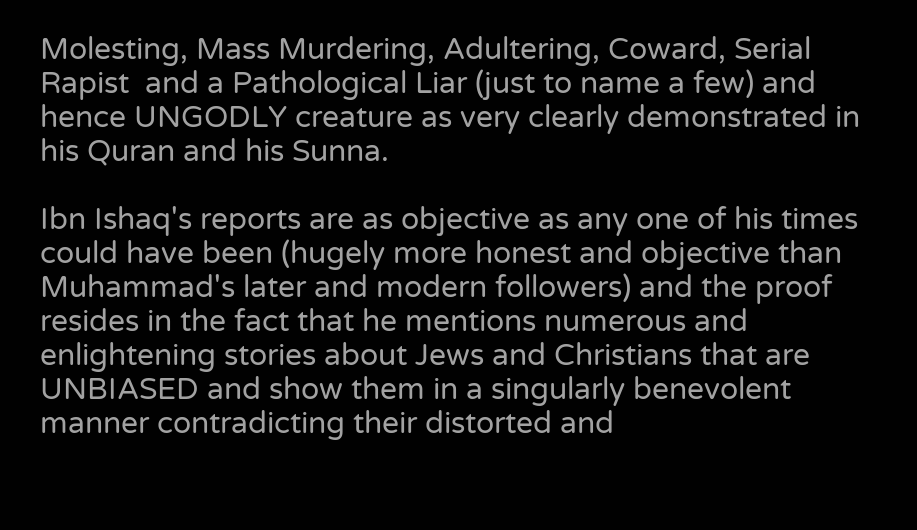Molesting, Mass Murdering, Adultering, Coward, Serial Rapist  and a Pathological Liar (just to name a few) and hence UNGODLY creature as very clearly demonstrated in his Quran and his Sunna.

Ibn Ishaq's reports are as objective as any one of his times could have been (hugely more honest and objective than Muhammad's later and modern followers) and the proof resides in the fact that he mentions numerous and enlightening stories about Jews and Christians that are UNBIASED and show them in a singularly benevolent manner contradicting their distorted and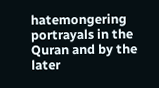hatemongering portrayals in the Quran and by the later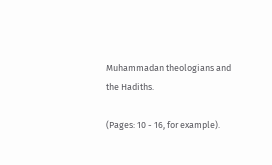Muhammadan theologians and the Hadiths.

(Pages: 10 - 16, for example).